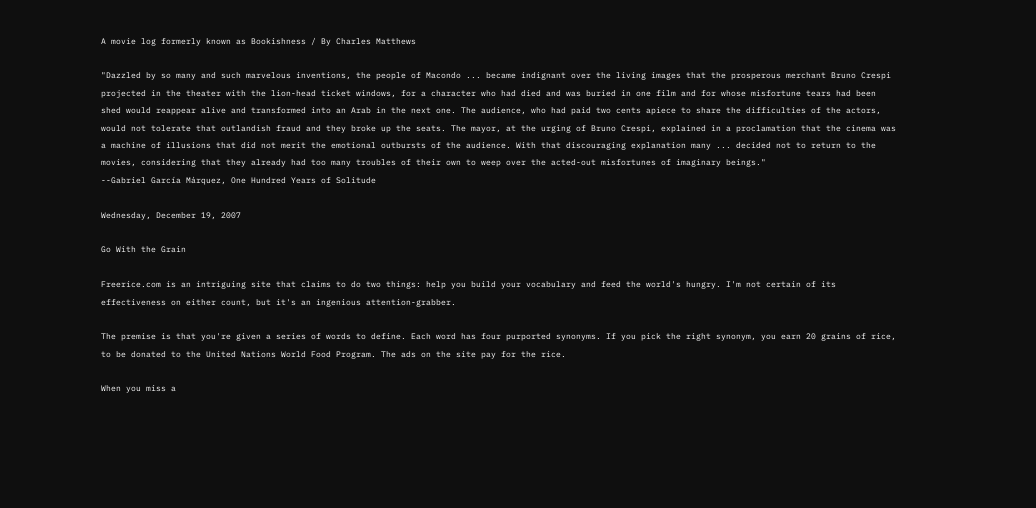A movie log formerly known as Bookishness / By Charles Matthews

"Dazzled by so many and such marvelous inventions, the people of Macondo ... became indignant over the living images that the prosperous merchant Bruno Crespi projected in the theater with the lion-head ticket windows, for a character who had died and was buried in one film and for whose misfortune tears had been shed would reappear alive and transformed into an Arab in the next one. The audience, who had paid two cents apiece to share the difficulties of the actors, would not tolerate that outlandish fraud and they broke up the seats. The mayor, at the urging of Bruno Crespi, explained in a proclamation that the cinema was a machine of illusions that did not merit the emotional outbursts of the audience. With that discouraging explanation many ... decided not to return to the movies, considering that they already had too many troubles of their own to weep over the acted-out misfortunes of imaginary beings."
--Gabriel García Márquez, One Hundred Years of Solitude

Wednesday, December 19, 2007

Go With the Grain

Freerice.com is an intriguing site that claims to do two things: help you build your vocabulary and feed the world's hungry. I'm not certain of its effectiveness on either count, but it's an ingenious attention-grabber.

The premise is that you're given a series of words to define. Each word has four purported synonyms. If you pick the right synonym, you earn 20 grains of rice, to be donated to the United Nations World Food Program. The ads on the site pay for the rice.

When you miss a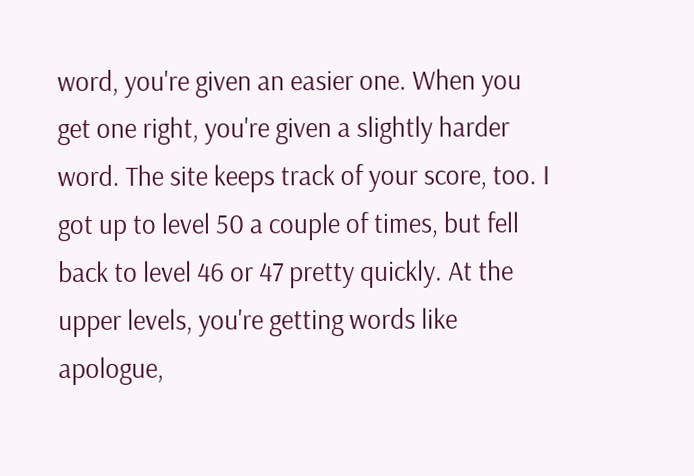word, you're given an easier one. When you get one right, you're given a slightly harder word. The site keeps track of your score, too. I got up to level 50 a couple of times, but fell back to level 46 or 47 pretty quickly. At the upper levels, you're getting words like apologue,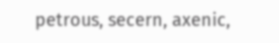petrous, secern, axenic,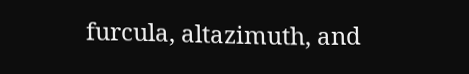furcula, altazimuth, and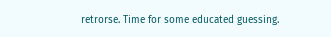retrorse. Time for some educated guessing.